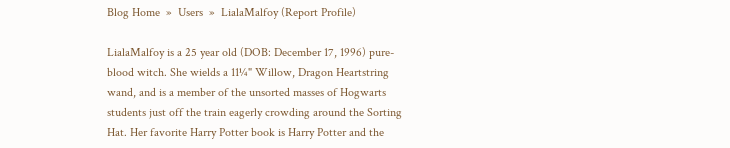Blog Home  »  Users  »  LialaMalfoy (Report Profile)

LialaMalfoy is a 25 year old (DOB: December 17, 1996) pure-blood witch. She wields a 11¼" Willow, Dragon Heartstring wand, and is a member of the unsorted masses of Hogwarts students just off the train eagerly crowding around the Sorting Hat. Her favorite Harry Potter book is Harry Potter and the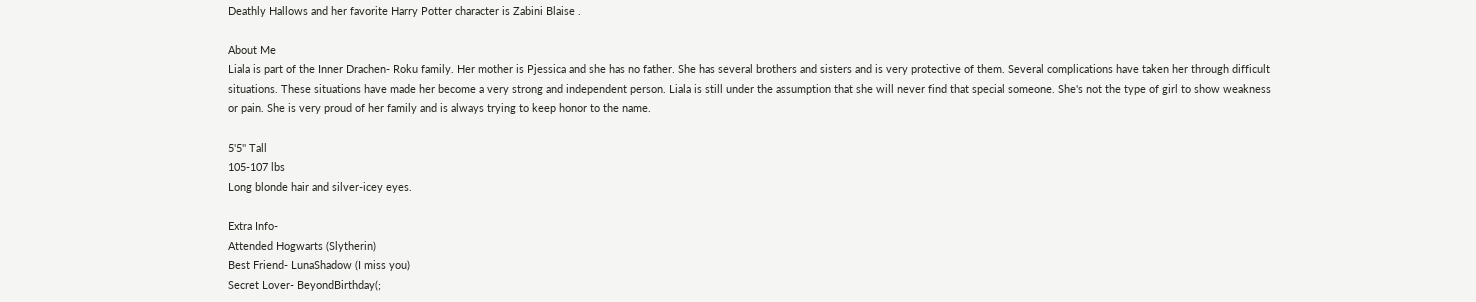Deathly Hallows and her favorite Harry Potter character is Zabini Blaise .

About Me
Liala is part of the Inner Drachen- Roku family. Her mother is Pjessica and she has no father. She has several brothers and sisters and is very protective of them. Several complications have taken her through difficult situations. These situations have made her become a very strong and independent person. Liala is still under the assumption that she will never find that special someone. She's not the type of girl to show weakness or pain. She is very proud of her family and is always trying to keep honor to the name.

5'5'' Tall
105-107 lbs
Long blonde hair and silver-icey eyes.

Extra Info-
Attended Hogwarts (Slytherin)
Best Friend- LunaShadow (I miss you)
Secret Lover- BeyondBirthday(;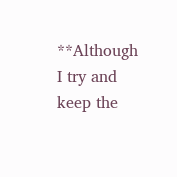**Although I try and keep the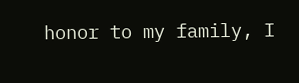honor to my family, I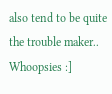also tend to be quite the trouble maker.. Whoopsies :]